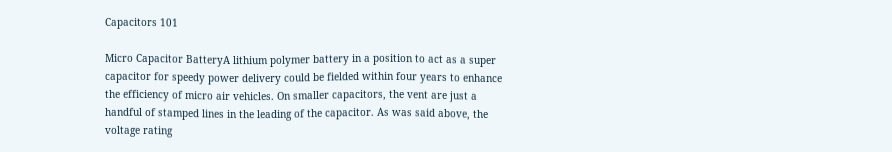Capacitors 101

Micro Capacitor BatteryA lithium polymer battery in a position to act as a super capacitor for speedy power delivery could be fielded within four years to enhance the efficiency of micro air vehicles. On smaller capacitors, the vent are just a handful of stamped lines in the leading of the capacitor. As was said above, the voltage rating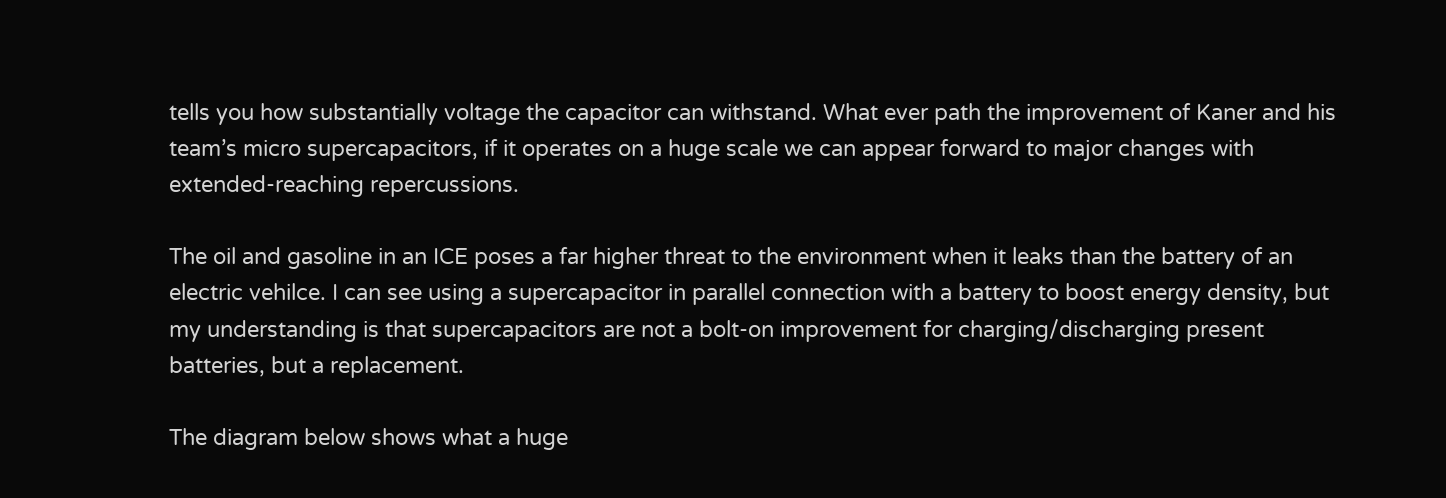tells you how substantially voltage the capacitor can withstand. What ever path the improvement of Kaner and his team’s micro supercapacitors, if it operates on a huge scale we can appear forward to major changes with extended-reaching repercussions.

The oil and gasoline in an ICE poses a far higher threat to the environment when it leaks than the battery of an electric vehilce. I can see using a supercapacitor in parallel connection with a battery to boost energy density, but my understanding is that supercapacitors are not a bolt-on improvement for charging/discharging present batteries, but a replacement.

The diagram below shows what a huge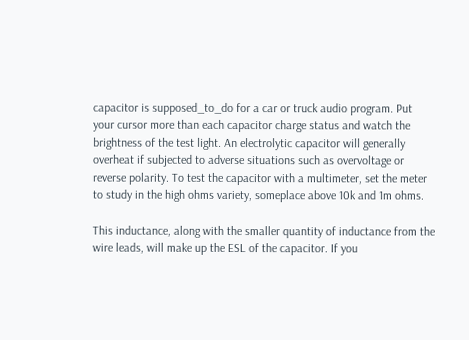capacitor is supposed_to_do for a car or truck audio program. Put your cursor more than each capacitor charge status and watch the brightness of the test light. An electrolytic capacitor will generally overheat if subjected to adverse situations such as overvoltage or reverse polarity. To test the capacitor with a multimeter, set the meter to study in the high ohms variety, someplace above 10k and 1m ohms.

This inductance, along with the smaller quantity of inductance from the wire leads, will make up the ESL of the capacitor. If you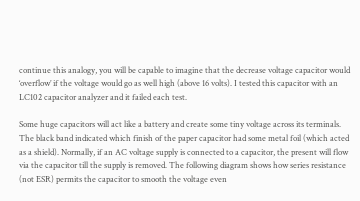continue this analogy, you will be capable to imagine that the decrease voltage capacitor would ‘overflow’ if the voltage would go as well high (above 16 volts). I tested this capacitor with an LC102 capacitor analyzer and it failed each test.

Some huge capacitors will act like a battery and create some tiny voltage across its terminals. The black band indicated which finish of the paper capacitor had some metal foil (which acted as a shield). Normally, if an AC voltage supply is connected to a capacitor, the present will flow via the capacitor till the supply is removed. The following diagram shows how series resistance (not ESR) permits the capacitor to smooth the voltage even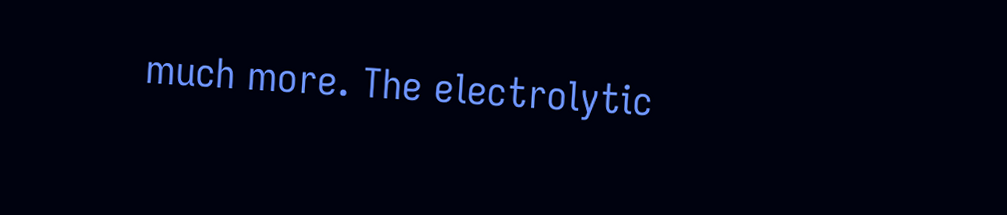much more. The electrolytic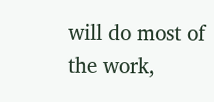will do most of the work,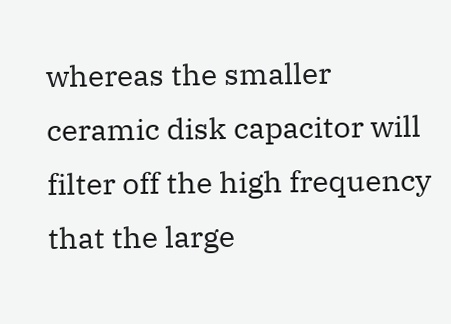whereas the smaller ceramic disk capacitor will filter off the high frequency that the large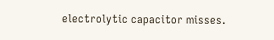electrolytic capacitor misses.